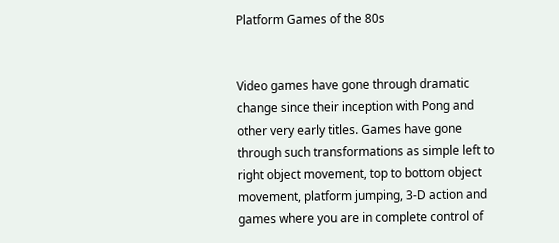Platform Games of the 80s


Video games have gone through dramatic change since their inception with Pong and other very early titles. Games have gone through such transformations as simple left to right object movement, top to bottom object movement, platform jumping, 3-D action and games where you are in complete control of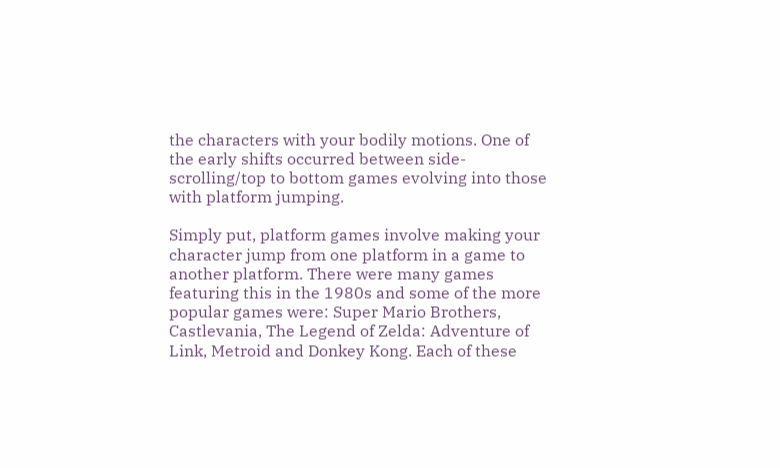the characters with your bodily motions. One of the early shifts occurred between side-scrolling/top to bottom games evolving into those with platform jumping.

Simply put, platform games involve making your character jump from one platform in a game to another platform. There were many games featuring this in the 1980s and some of the more popular games were: Super Mario Brothers, Castlevania, The Legend of Zelda: Adventure of Link, Metroid and Donkey Kong. Each of these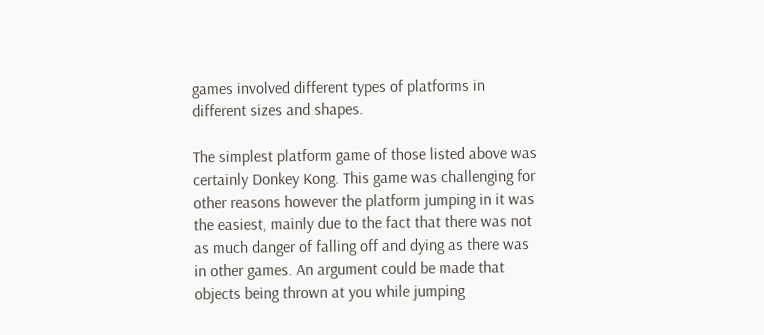games involved different types of platforms in different sizes and shapes.

The simplest platform game of those listed above was certainly Donkey Kong. This game was challenging for other reasons however the platform jumping in it was the easiest, mainly due to the fact that there was not as much danger of falling off and dying as there was in other games. An argument could be made that objects being thrown at you while jumping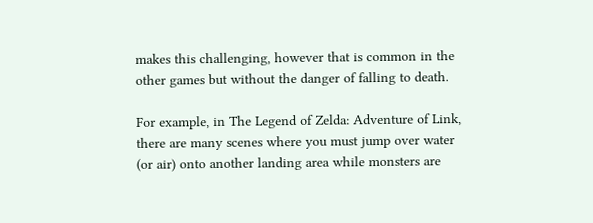makes this challenging, however that is common in the other games but without the danger of falling to death.

For example, in The Legend of Zelda: Adventure of Link, there are many scenes where you must jump over water (or air) onto another landing area while monsters are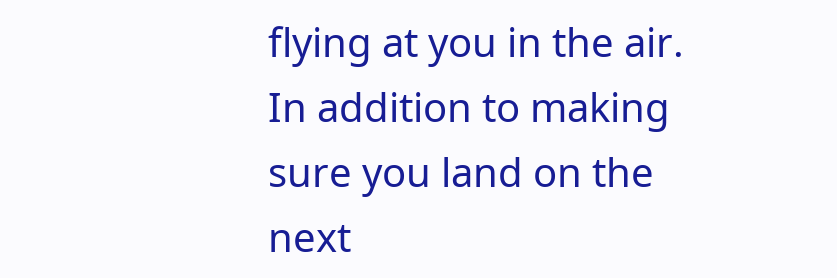flying at you in the air. In addition to making sure you land on the next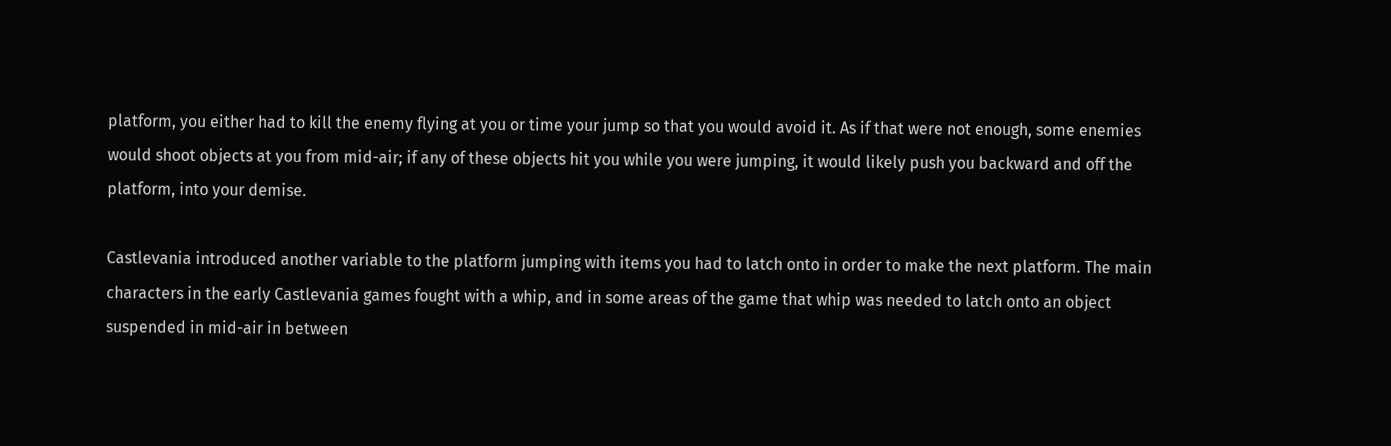platform, you either had to kill the enemy flying at you or time your jump so that you would avoid it. As if that were not enough, some enemies would shoot objects at you from mid-air; if any of these objects hit you while you were jumping, it would likely push you backward and off the platform, into your demise.

Castlevania introduced another variable to the platform jumping with items you had to latch onto in order to make the next platform. The main characters in the early Castlevania games fought with a whip, and in some areas of the game that whip was needed to latch onto an object suspended in mid-air in between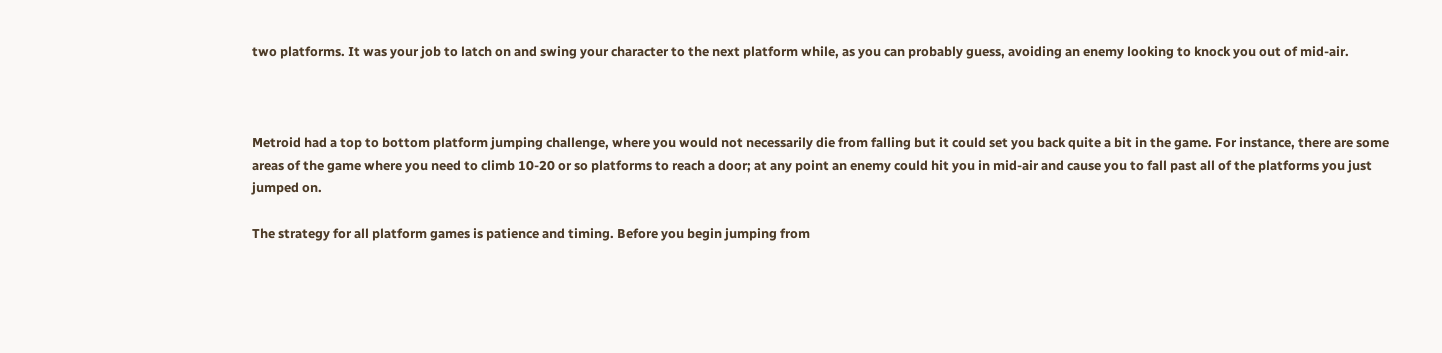two platforms. It was your job to latch on and swing your character to the next platform while, as you can probably guess, avoiding an enemy looking to knock you out of mid-air.



Metroid had a top to bottom platform jumping challenge, where you would not necessarily die from falling but it could set you back quite a bit in the game. For instance, there are some areas of the game where you need to climb 10-20 or so platforms to reach a door; at any point an enemy could hit you in mid-air and cause you to fall past all of the platforms you just jumped on.

The strategy for all platform games is patience and timing. Before you begin jumping from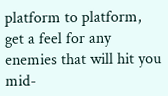platform to platform, get a feel for any enemies that will hit you mid-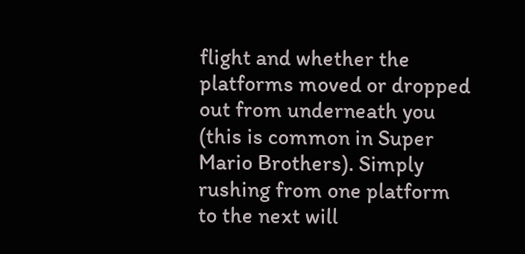flight and whether the platforms moved or dropped out from underneath you (this is common in Super Mario Brothers). Simply rushing from one platform to the next will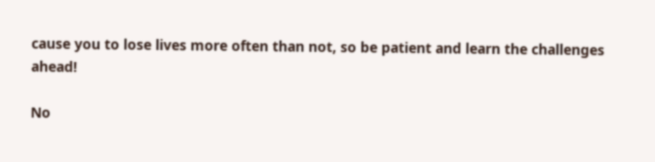cause you to lose lives more often than not, so be patient and learn the challenges ahead!

No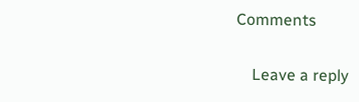Comments

    Leave a reply